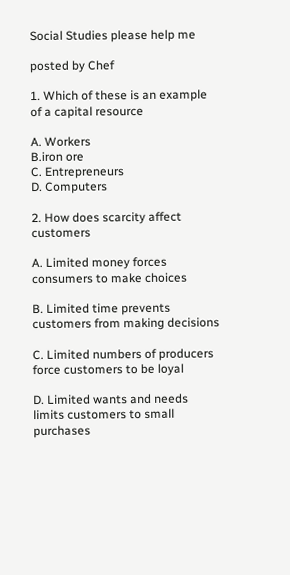Social Studies please help me

posted by Chef

1. Which of these is an example of a capital resource

A. Workers
B.iron ore
C. Entrepreneurs
D. Computers

2. How does scarcity affect customers

A. Limited money forces consumers to make choices

B. Limited time prevents customers from making decisions

C. Limited numbers of producers force customers to be loyal

D. Limited wants and needs limits customers to small purchases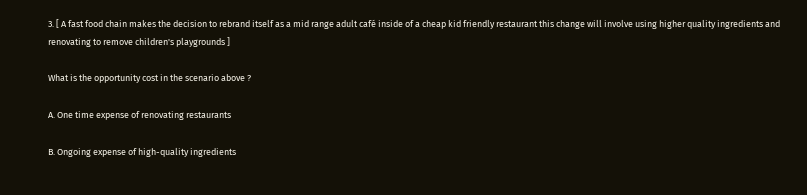3. [ A fast food chain makes the decision to rebrand itself as a mid range adult café inside of a cheap kid friendly restaurant this change will involve using higher quality ingredients and renovating to remove children's playgrounds ]

What is the opportunity cost in the scenario above ?

A. One time expense of renovating restaurants

B. Ongoing expense of high-quality ingredients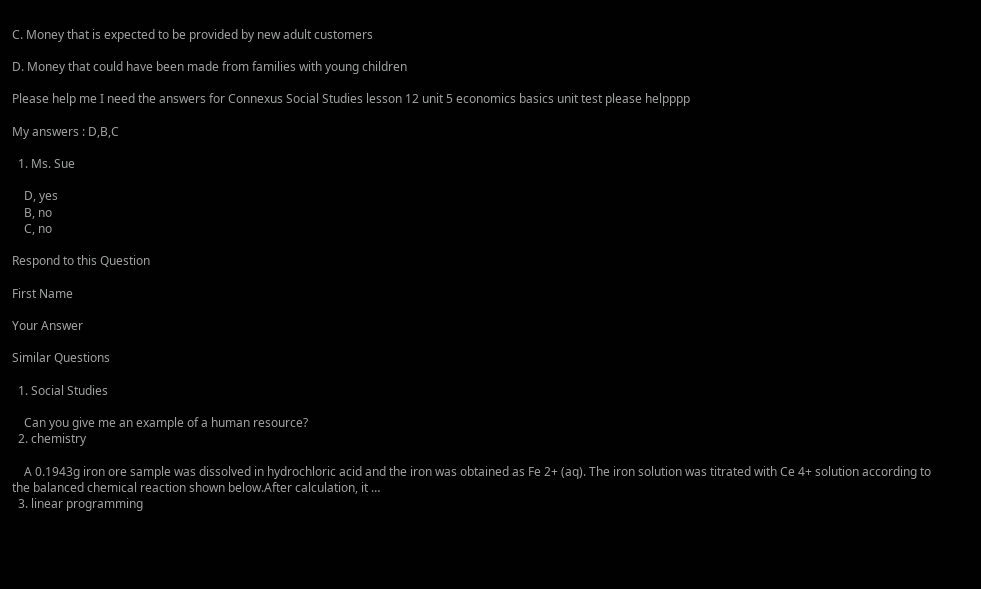C. Money that is expected to be provided by new adult customers

D. Money that could have been made from families with young children

Please help me I need the answers for Connexus Social Studies lesson 12 unit 5 economics basics unit test please helpppp

My answers : D,B,C

  1. Ms. Sue

    D, yes
    B, no
    C, no

Respond to this Question

First Name

Your Answer

Similar Questions

  1. Social Studies

    Can you give me an example of a human resource?
  2. chemistry

    A 0.1943g iron ore sample was dissolved in hydrochloric acid and the iron was obtained as Fe 2+ (aq). The iron solution was titrated with Ce 4+ solution according to the balanced chemical reaction shown below.After calculation, it …
  3. linear programming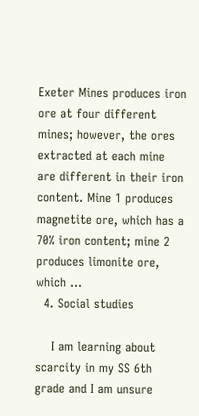Exeter Mines produces iron ore at four different mines; however, the ores extracted at each mine are different in their iron content. Mine 1 produces magnetite ore, which has a 70% iron content; mine 2 produces limonite ore, which …
  4. Social studies

    I am learning about scarcity in my SS 6th grade and I am unsure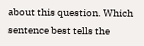about this question. Which sentence best tells the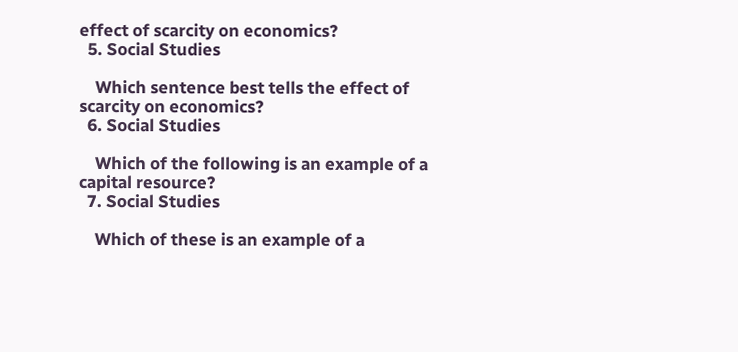effect of scarcity on economics?
  5. Social Studies

    Which sentence best tells the effect of scarcity on economics?
  6. Social Studies

    Which of the following is an example of a capital resource?
  7. Social Studies

    Which of these is an example of a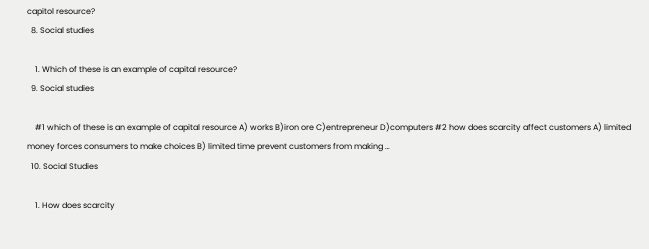capitol resource?
  8. Social studies

    1. Which of these is an example of capital resource?
  9. Social studies

    #1 which of these is an example of capital resource A) works B)iron ore C)entrepreneur D)computers #2 how does scarcity affect customers A) limited money forces consumers to make choices B) limited time prevent customers from making …
  10. Social Studies

    1. How does scarcity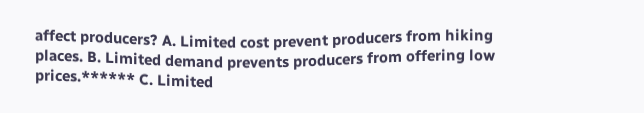affect producers? A. Limited cost prevent producers from hiking places. B. Limited demand prevents producers from offering low prices.****** C. Limited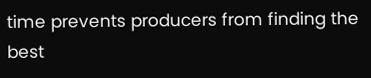time prevents producers from finding the best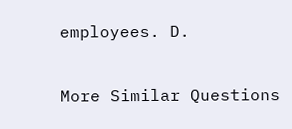employees. D.

More Similar Questions